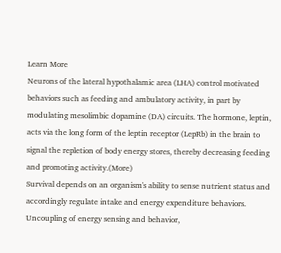Learn More
Neurons of the lateral hypothalamic area (LHA) control motivated behaviors such as feeding and ambulatory activity, in part by modulating mesolimbic dopamine (DA) circuits. The hormone, leptin, acts via the long form of the leptin receptor (LepRb) in the brain to signal the repletion of body energy stores, thereby decreasing feeding and promoting activity.(More)
Survival depends on an organism's ability to sense nutrient status and accordingly regulate intake and energy expenditure behaviors. Uncoupling of energy sensing and behavior,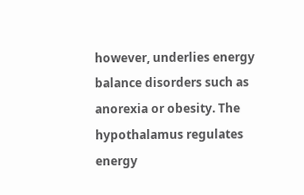however, underlies energy balance disorders such as anorexia or obesity. The hypothalamus regulates energy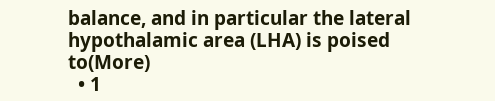balance, and in particular the lateral hypothalamic area (LHA) is poised to(More)
  • 1